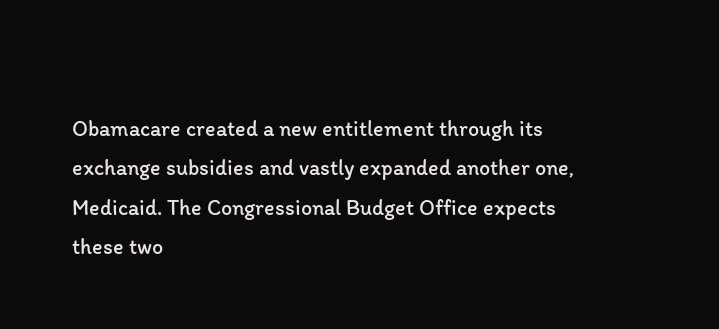Obamacare created a new entitlement through its exchange subsidies and vastly expanded another one, Medicaid. The Congressional Budget Office expects these two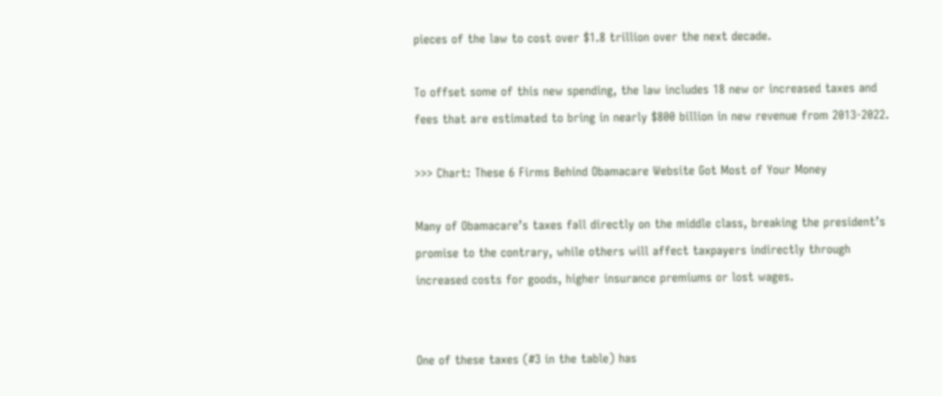pieces of the law to cost over $1.8 trillion over the next decade.

To offset some of this new spending, the law includes 18 new or increased taxes and fees that are estimated to bring in nearly $800 billion in new revenue from 2013-2022.

>>> Chart: These 6 Firms Behind Obamacare Website Got Most of Your Money

Many of Obamacare’s taxes fall directly on the middle class, breaking the president’s promise to the contrary, while others will affect taxpayers indirectly through increased costs for goods, higher insurance premiums or lost wages.


One of these taxes (#3 in the table) has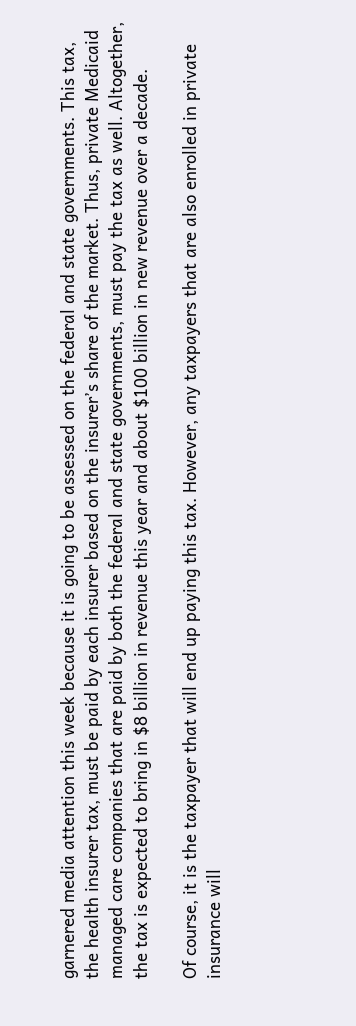garnered media attention this week because it is going to be assessed on the federal and state governments. This tax, the health insurer tax, must be paid by each insurer based on the insurer’s share of the market. Thus, private Medicaid managed care companies that are paid by both the federal and state governments, must pay the tax as well. Altogether, the tax is expected to bring in $8 billion in revenue this year and about $100 billion in new revenue over a decade.

Of course, it is the taxpayer that will end up paying this tax. However, any taxpayers that are also enrolled in private insurance will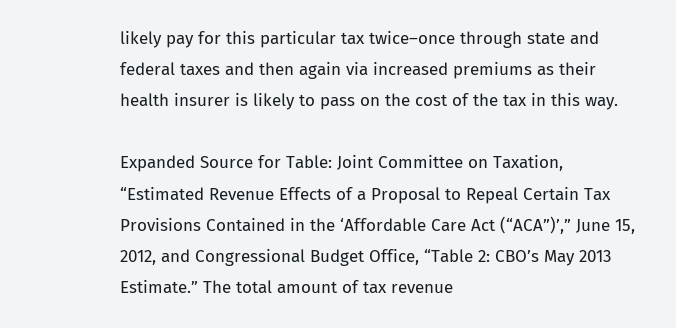likely pay for this particular tax twice–once through state and federal taxes and then again via increased premiums as their health insurer is likely to pass on the cost of the tax in this way.

Expanded Source for Table: Joint Committee on Taxation, “Estimated Revenue Effects of a Proposal to Repeal Certain Tax Provisions Contained in the ‘Affordable Care Act (“ACA”)’,” June 15, 2012, and Congressional Budget Office, “Table 2: CBO’s May 2013 Estimate.” The total amount of tax revenue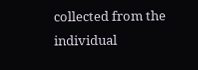collected from the individual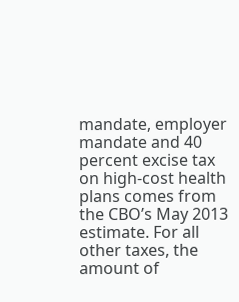mandate, employer mandate and 40 percent excise tax on high-cost health plans comes from the CBO’s May 2013 estimate. For all other taxes, the amount of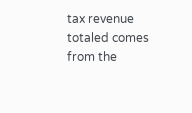tax revenue totaled comes from the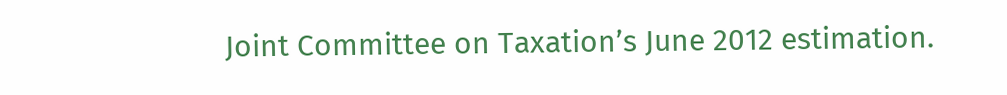Joint Committee on Taxation’s June 2012 estimation.